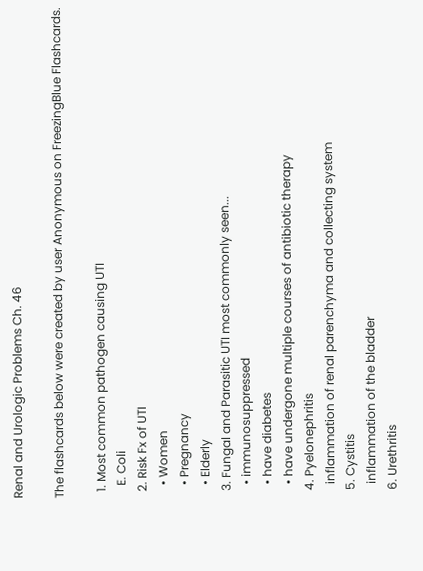Renal and Urologic Problems Ch. 46

The flashcards below were created by user Anonymous on FreezingBlue Flashcards.

  1. Most common pathogen causing UTI
    E. Coli
  2. Risk Fx of UTI
    • Women
    • Pregnancy
    • Elderly
  3. Fungal and Parasitic UTI most commonly seen...
    • immunosuppressed
    • have diabetes
    • have undergone multiple courses of antibiotic therapy
  4. Pyelonephritis
    inflammation of renal parenchyma and collecting system
  5. Cystitis
    inflammation of the bladder
  6. Urethritis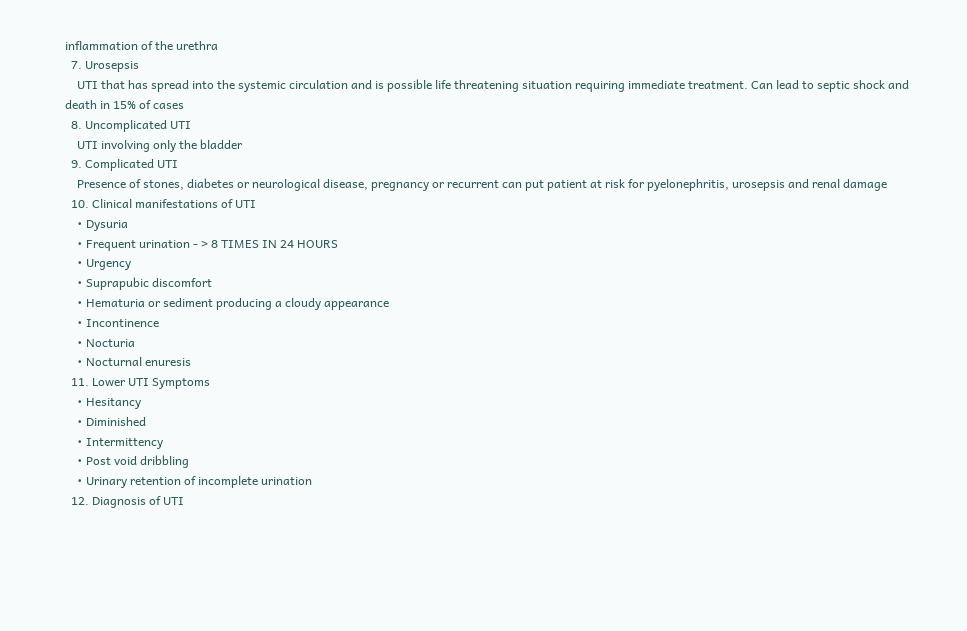inflammation of the urethra
  7. Urosepsis
    UTI that has spread into the systemic circulation and is possible life threatening situation requiring immediate treatment. Can lead to septic shock and death in 15% of cases
  8. Uncomplicated UTI
    UTI involving only the bladder
  9. Complicated UTI
    Presence of stones, diabetes or neurological disease, pregnancy or recurrent can put patient at risk for pyelonephritis, urosepsis and renal damage
  10. Clinical manifestations of UTI
    • Dysuria
    • Frequent urination - > 8 TIMES IN 24 HOURS
    • Urgency
    • Suprapubic discomfort
    • Hematuria or sediment producing a cloudy appearance
    • Incontinence
    • Nocturia
    • Nocturnal enuresis
  11. Lower UTI Symptoms
    • Hesitancy
    • Diminished
    • Intermittency
    • Post void dribbling
    • Urinary retention of incomplete urination
  12. Diagnosis of UTI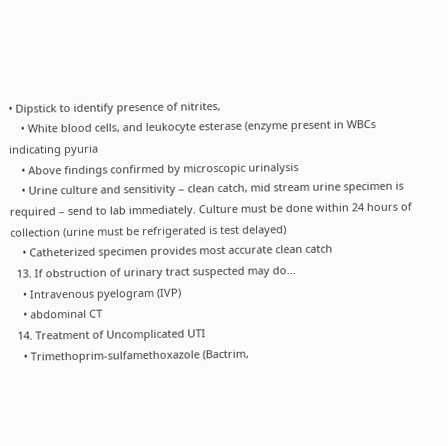• Dipstick to identify presence of nitrites,
    • White blood cells, and leukocyte esterase (enzyme present in WBCs indicating pyuria
    • Above findings confirmed by microscopic urinalysis
    • Urine culture and sensitivity – clean catch, mid stream urine specimen is required – send to lab immediately. Culture must be done within 24 hours of collection (urine must be refrigerated is test delayed)
    • Catheterized specimen provides most accurate clean catch
  13. If obstruction of urinary tract suspected may do...
    • Intravenous pyelogram (IVP)
    • abdominal CT
  14. Treatment of Uncomplicated UTI
    • Trimethoprim-sulfamethoxazole (Bactrim,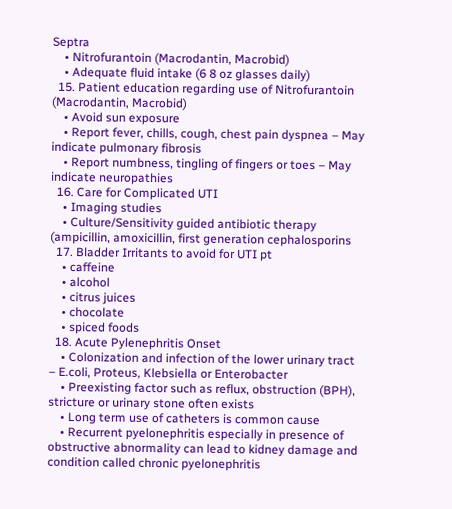Septra
    • Nitrofurantoin (Macrodantin, Macrobid)
    • Adequate fluid intake (6 8 oz glasses daily)
  15. Patient education regarding use of Nitrofurantoin (Macrodantin, Macrobid)
    • Avoid sun exposure
    • Report fever, chills, cough, chest pain dyspnea – May indicate pulmonary fibrosis
    • Report numbness, tingling of fingers or toes – May indicate neuropathies
  16. Care for Complicated UTI
    • Imaging studies
    • Culture/Sensitivity guided antibiotic therapy (ampicillin, amoxicillin, first generation cephalosporins
  17. Bladder Irritants to avoid for UTI pt
    • caffeine
    • alcohol
    • citrus juices
    • chocolate
    • spiced foods
  18. Acute Pylenephritis Onset
    • Colonization and infection of the lower urinary tract – E.coli, Proteus, Klebsiella or Enterobacter
    • Preexisting factor such as reflux, obstruction (BPH), stricture or urinary stone often exists
    • Long term use of catheters is common cause
    • Recurrent pyelonephritis especially in presence of obstructive abnormality can lead to kidney damage and condition called chronic pyelonephritis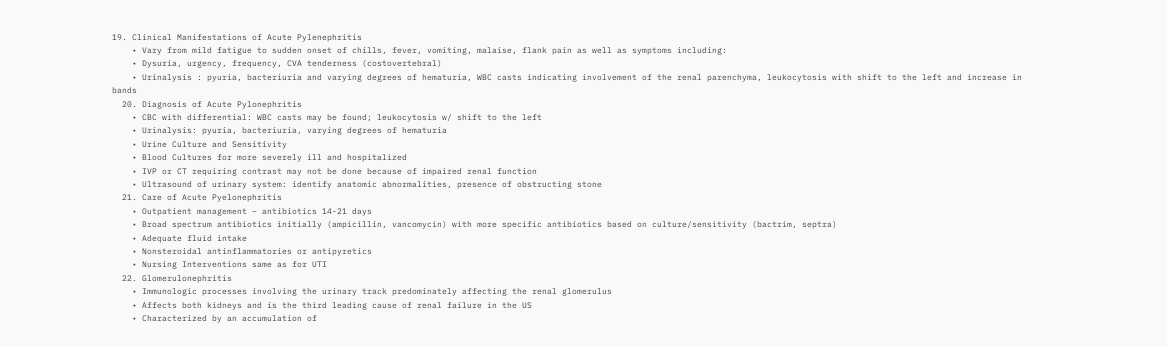19. Clinical Manifestations of Acute Pylenephritis
    • Vary from mild fatigue to sudden onset of chills, fever, vomiting, malaise, flank pain as well as symptoms including:
    • Dysuria, urgency, frequency, CVA tenderness (costovertebral)
    • Urinalysis : pyuria, bacteriuria and varying degrees of hematuria, WBC casts indicating involvement of the renal parenchyma, leukocytosis with shift to the left and increase in bands
  20. Diagnosis of Acute Pylonephritis
    • CBC with differential: WBC casts may be found; leukocytosis w/ shift to the left
    • Urinalysis: pyuria, bacteriuria, varying degrees of hematuria
    • Urine Culture and Sensitivity
    • Blood Cultures for more severely ill and hospitalized
    • IVP or CT requiring contrast may not be done because of impaired renal function
    • Ultrasound of urinary system: identify anatomic abnormalities, presence of obstructing stone
  21. Care of Acute Pyelonephritis
    • Outpatient management – antibiotics 14-21 days
    • Broad spectrum antibiotics initially (ampicillin, vancomycin) with more specific antibiotics based on culture/sensitivity (bactrim, septra)
    • Adequate fluid intake
    • Nonsteroidal antinflammatories or antipyretics
    • Nursing Interventions same as for UTI
  22. Glomerulonephritis
    • Immunologic processes involving the urinary track predominately affecting the renal glomerulus
    • Affects both kidneys and is the third leading cause of renal failure in the US
    • Characterized by an accumulation of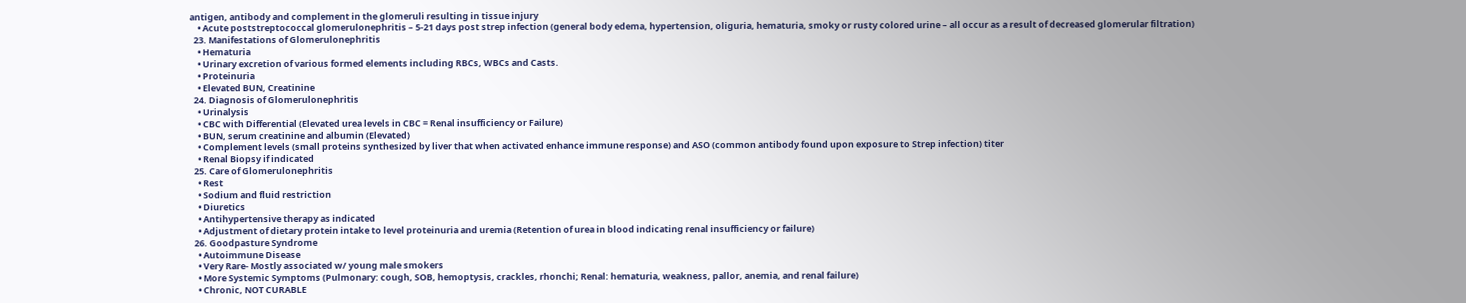antigen, antibody and complement in the glomeruli resulting in tissue injury
    • Acute poststreptococcal glomerulonephritis – 5-21 days post strep infection (general body edema, hypertension, oliguria, hematuria, smoky or rusty colored urine – all occur as a result of decreased glomerular filtration)
  23. Manifestations of Glomerulonephritis
    • Hematuria
    • Urinary excretion of various formed elements including RBCs, WBCs and Casts.
    • Proteinuria
    • Elevated BUN, Creatinine
  24. Diagnosis of Glomerulonephritis
    • Urinalysis
    • CBC with Differential (Elevated urea levels in CBC = Renal insufficiency or Failure)
    • BUN, serum creatinine and albumin (Elevated)
    • Complement levels (small proteins synthesized by liver that when activated enhance immune response) and ASO (common antibody found upon exposure to Strep infection) titer
    • Renal Biopsy if indicated
  25. Care of Glomerulonephritis
    • Rest
    • Sodium and fluid restriction
    • Diuretics
    • Antihypertensive therapy as indicated
    • Adjustment of dietary protein intake to level proteinuria and uremia (Retention of urea in blood indicating renal insufficiency or failure)
  26. Goodpasture Syndrome
    • Autoimmune Disease
    • Very Rare- Mostly associated w/ young male smokers
    • More Systemic Symptoms (Pulmonary: cough, SOB, hemoptysis, crackles, rhonchi; Renal: hematuria, weakness, pallor, anemia, and renal failure)
    • Chronic, NOT CURABLE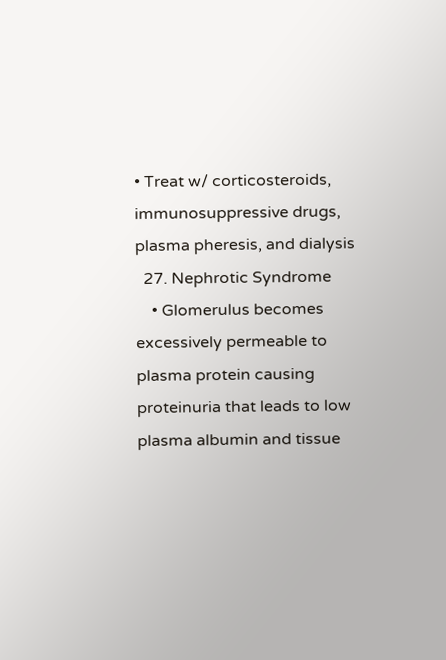• Treat w/ corticosteroids, immunosuppressive drugs, plasma pheresis, and dialysis
  27. Nephrotic Syndrome
    • Glomerulus becomes excessively permeable to plasma protein causing proteinuria that leads to low plasma albumin and tissue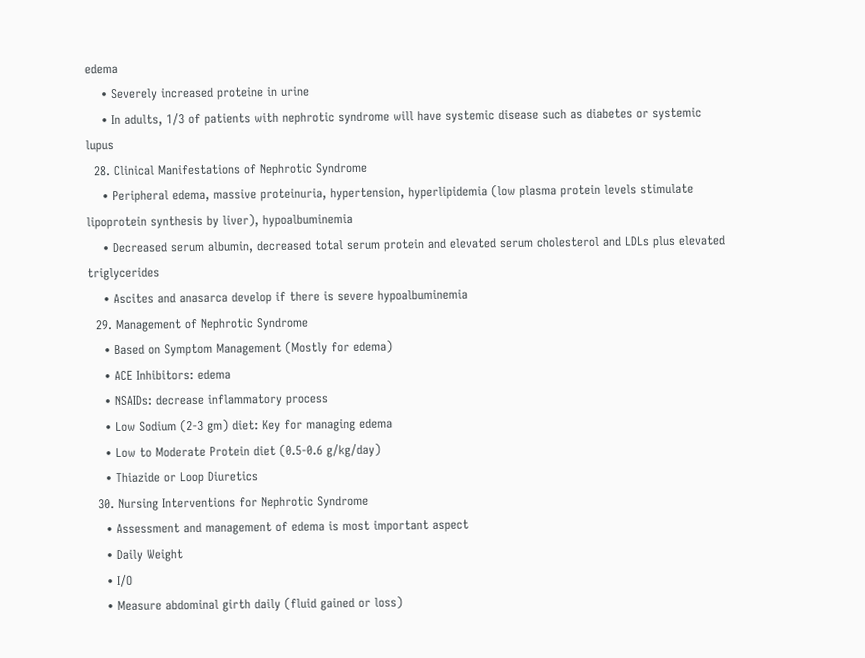edema
    • Severely increased proteine in urine
    • In adults, 1/3 of patients with nephrotic syndrome will have systemic disease such as diabetes or systemic lupus
  28. Clinical Manifestations of Nephrotic Syndrome
    • Peripheral edema, massive proteinuria, hypertension, hyperlipidemia (low plasma protein levels stimulate lipoprotein synthesis by liver), hypoalbuminemia
    • Decreased serum albumin, decreased total serum protein and elevated serum cholesterol and LDLs plus elevated triglycerides
    • Ascites and anasarca develop if there is severe hypoalbuminemia
  29. Management of Nephrotic Syndrome
    • Based on Symptom Management (Mostly for edema)
    • ACE Inhibitors: edema
    • NSAIDs: decrease inflammatory process
    • Low Sodium (2-3 gm) diet: Key for managing edema
    • Low to Moderate Protein diet (0.5-0.6 g/kg/day)
    • Thiazide or Loop Diuretics
  30. Nursing Interventions for Nephrotic Syndrome
    • Assessment and management of edema is most important aspect
    • Daily Weight
    • I/O
    • Measure abdominal girth daily (fluid gained or loss)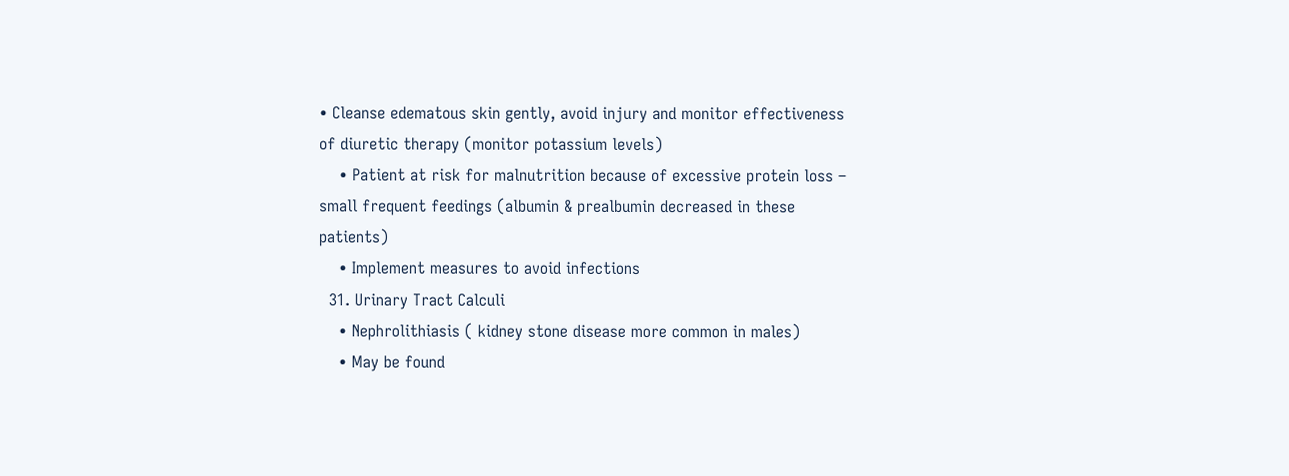• Cleanse edematous skin gently, avoid injury and monitor effectiveness of diuretic therapy (monitor potassium levels)
    • Patient at risk for malnutrition because of excessive protein loss – small frequent feedings (albumin & prealbumin decreased in these patients)
    • Implement measures to avoid infections
  31. Urinary Tract Calculi
    • Nephrolithiasis ( kidney stone disease more common in males)
    • May be found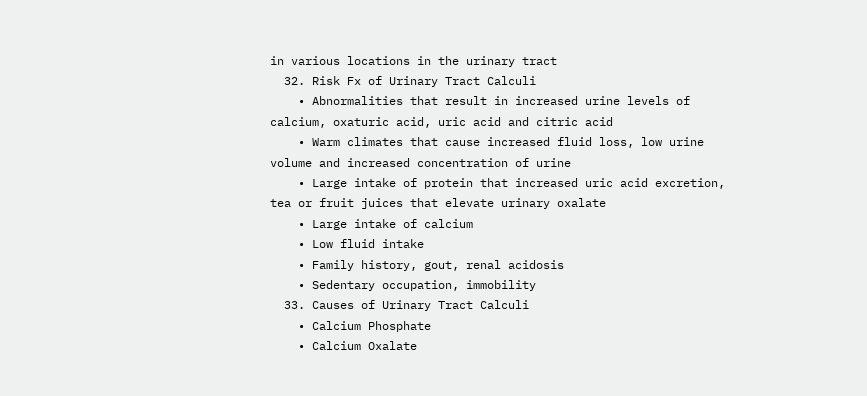in various locations in the urinary tract
  32. Risk Fx of Urinary Tract Calculi
    • Abnormalities that result in increased urine levels of calcium, oxaturic acid, uric acid and citric acid
    • Warm climates that cause increased fluid loss, low urine volume and increased concentration of urine
    • Large intake of protein that increased uric acid excretion, tea or fruit juices that elevate urinary oxalate
    • Large intake of calcium
    • Low fluid intake
    • Family history, gout, renal acidosis
    • Sedentary occupation, immobility
  33. Causes of Urinary Tract Calculi
    • Calcium Phosphate
    • Calcium Oxalate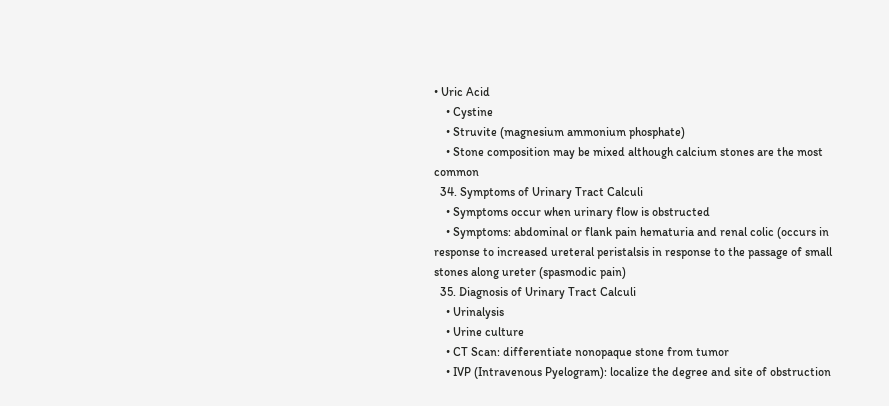• Uric Acid
    • Cystine
    • Struvite (magnesium ammonium phosphate)
    • Stone composition may be mixed although calcium stones are the most common
  34. Symptoms of Urinary Tract Calculi
    • Symptoms occur when urinary flow is obstructed
    • Symptoms: abdominal or flank pain hematuria and renal colic (occurs in response to increased ureteral peristalsis in response to the passage of small stones along ureter (spasmodic pain)
  35. Diagnosis of Urinary Tract Calculi
    • Urinalysis
    • Urine culture
    • CT Scan: differentiate nonopaque stone from tumor
    • IVP (Intravenous Pyelogram): localize the degree and site of obstruction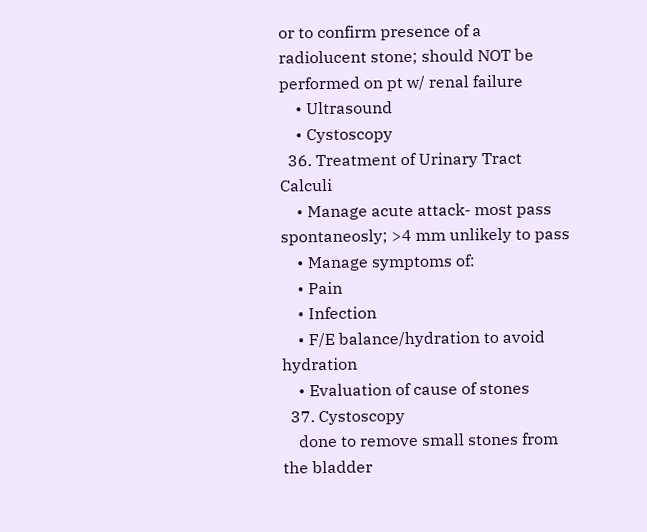or to confirm presence of a radiolucent stone; should NOT be performed on pt w/ renal failure
    • Ultrasound
    • Cystoscopy
  36. Treatment of Urinary Tract Calculi
    • Manage acute attack- most pass spontaneosly; >4 mm unlikely to pass
    • Manage symptoms of:
    • Pain
    • Infection
    • F/E balance/hydration to avoid hydration
    • Evaluation of cause of stones
  37. Cystoscopy
    done to remove small stones from the bladder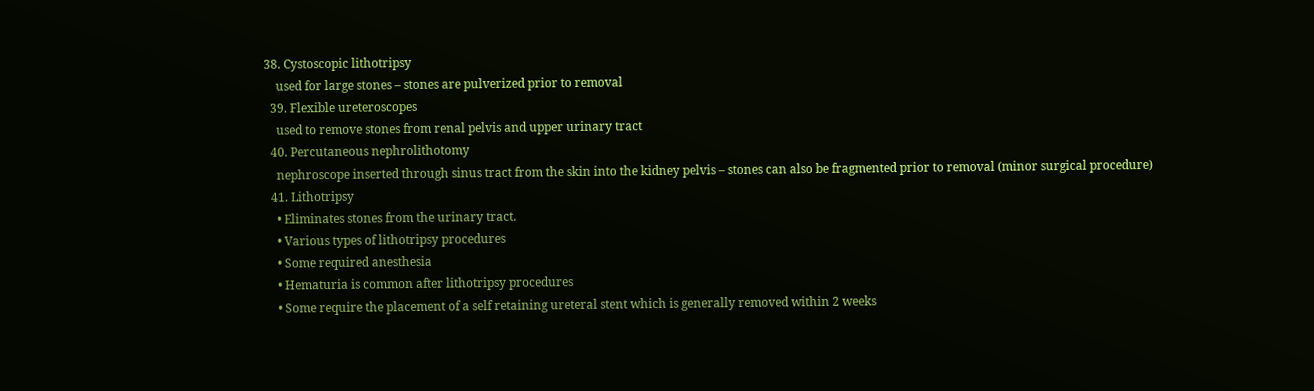38. Cystoscopic lithotripsy
    used for large stones – stones are pulverized prior to removal
  39. Flexible ureteroscopes
    used to remove stones from renal pelvis and upper urinary tract
  40. Percutaneous nephrolithotomy
    nephroscope inserted through sinus tract from the skin into the kidney pelvis – stones can also be fragmented prior to removal (minor surgical procedure)
  41. Lithotripsy
    • Eliminates stones from the urinary tract.
    • Various types of lithotripsy procedures
    • Some required anesthesia
    • Hematuria is common after lithotripsy procedures
    • Some require the placement of a self retaining ureteral stent which is generally removed within 2 weeks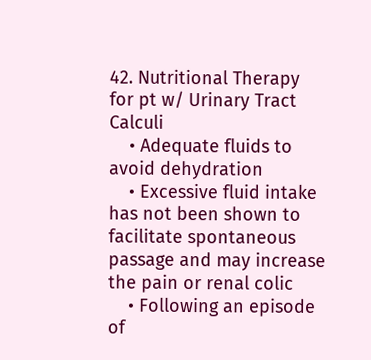42. Nutritional Therapy for pt w/ Urinary Tract Calculi
    • Adequate fluids to avoid dehydration
    • Excessive fluid intake has not been shown to facilitate spontaneous passage and may increase the pain or renal colic
    • Following an episode of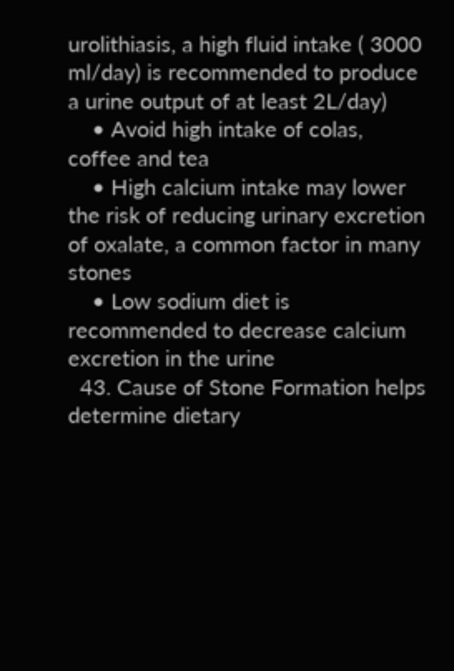urolithiasis, a high fluid intake ( 3000 ml/day) is recommended to produce a urine output of at least 2L/day)
    • Avoid high intake of colas, coffee and tea
    • High calcium intake may lower the risk of reducing urinary excretion of oxalate, a common factor in many stones
    • Low sodium diet is recommended to decrease calcium excretion in the urine
  43. Cause of Stone Formation helps determine dietary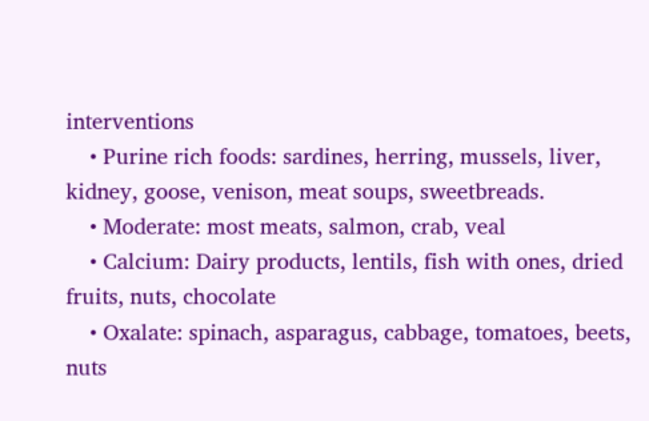interventions
    • Purine rich foods: sardines, herring, mussels, liver, kidney, goose, venison, meat soups, sweetbreads.
    • Moderate: most meats, salmon, crab, veal
    • Calcium: Dairy products, lentils, fish with ones, dried fruits, nuts, chocolate
    • Oxalate: spinach, asparagus, cabbage, tomatoes, beets, nuts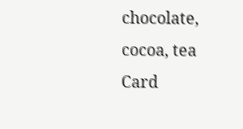chocolate, cocoa, tea
Card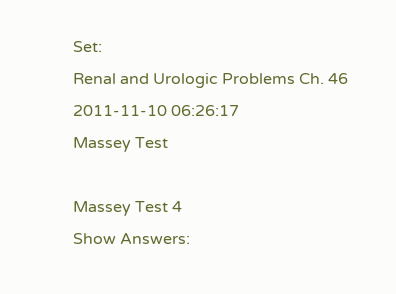Set:
Renal and Urologic Problems Ch. 46
2011-11-10 06:26:17
Massey Test

Massey Test 4
Show Answers: